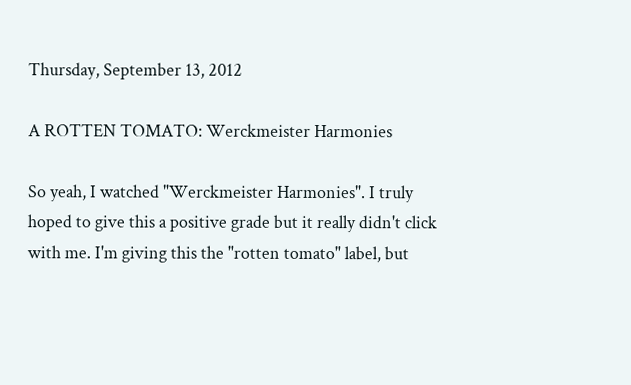Thursday, September 13, 2012

A ROTTEN TOMATO: Werckmeister Harmonies

So yeah, I watched "Werckmeister Harmonies". I truly hoped to give this a positive grade but it really didn't click with me. I'm giving this the "rotten tomato" label, but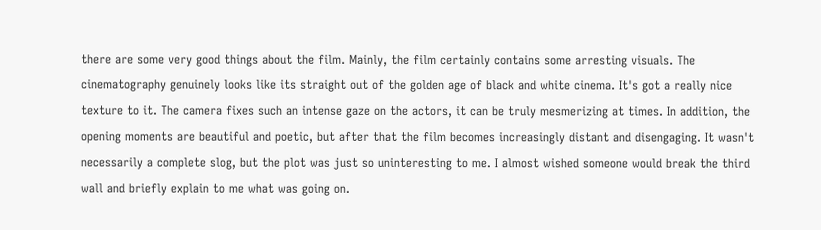there are some very good things about the film. Mainly, the film certainly contains some arresting visuals. The cinematography genuinely looks like its straight out of the golden age of black and white cinema. It's got a really nice texture to it. The camera fixes such an intense gaze on the actors, it can be truly mesmerizing at times. In addition, the opening moments are beautiful and poetic, but after that the film becomes increasingly distant and disengaging. It wasn't necessarily a complete slog, but the plot was just so uninteresting to me. I almost wished someone would break the third wall and briefly explain to me what was going on.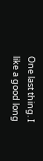One last thing. I like a good long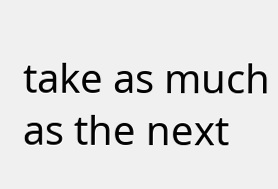take as much as the next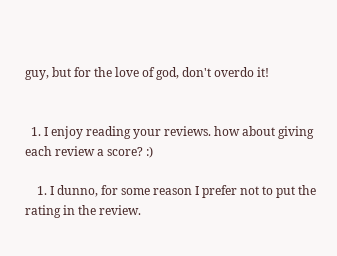guy, but for the love of god, don't overdo it!


  1. I enjoy reading your reviews. how about giving each review a score? :)

    1. I dunno, for some reason I prefer not to put the rating in the review.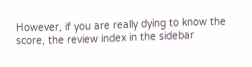However, if you are really dying to know the score, the review index in the sidebar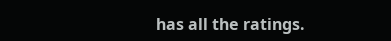has all the ratings.